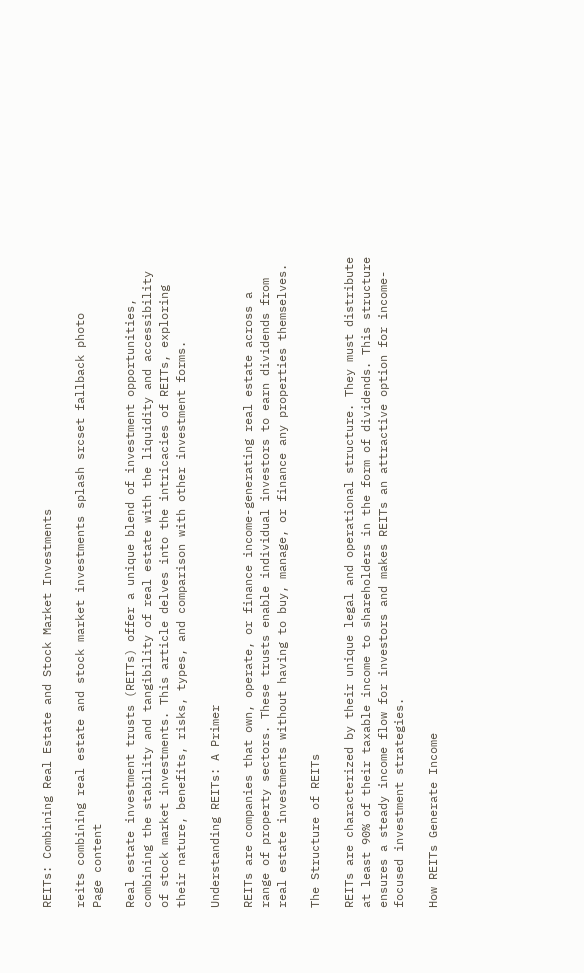REITs: Combining Real Estate and Stock Market Investments

reits combining real estate and stock market investments splash srcset fallback photo
Page content

Real estate investment trusts (REITs) offer a unique blend of investment opportunities, combining the stability and tangibility of real estate with the liquidity and accessibility of stock market investments. This article delves into the intricacies of REITs, exploring their nature, benefits, risks, types, and comparison with other investment forms.

Understanding REITs: A Primer

REITs are companies that own, operate, or finance income-generating real estate across a range of property sectors. These trusts enable individual investors to earn dividends from real estate investments without having to buy, manage, or finance any properties themselves.

The Structure of REITs

REITs are characterized by their unique legal and operational structure. They must distribute at least 90% of their taxable income to shareholders in the form of dividends. This structure ensures a steady income flow for investors and makes REITs an attractive option for income-focused investment strategies.

How REITs Generate Income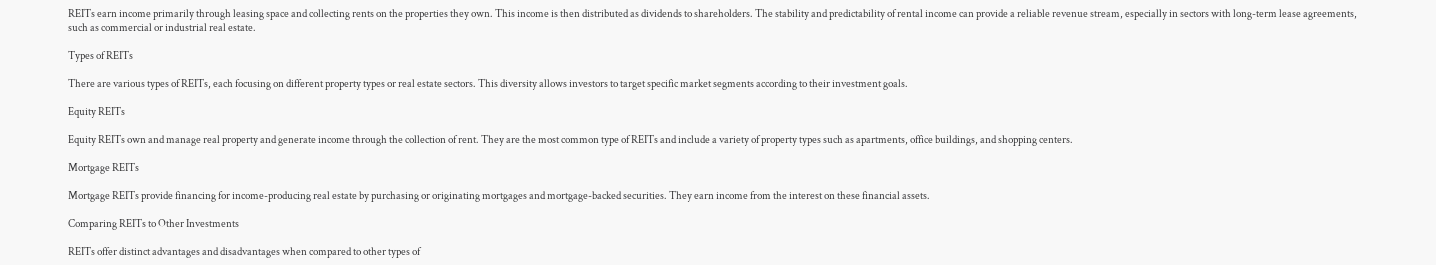REITs earn income primarily through leasing space and collecting rents on the properties they own. This income is then distributed as dividends to shareholders. The stability and predictability of rental income can provide a reliable revenue stream, especially in sectors with long-term lease agreements, such as commercial or industrial real estate.

Types of REITs

There are various types of REITs, each focusing on different property types or real estate sectors. This diversity allows investors to target specific market segments according to their investment goals.

Equity REITs

Equity REITs own and manage real property and generate income through the collection of rent. They are the most common type of REITs and include a variety of property types such as apartments, office buildings, and shopping centers.

Mortgage REITs

Mortgage REITs provide financing for income-producing real estate by purchasing or originating mortgages and mortgage-backed securities. They earn income from the interest on these financial assets.

Comparing REITs to Other Investments

REITs offer distinct advantages and disadvantages when compared to other types of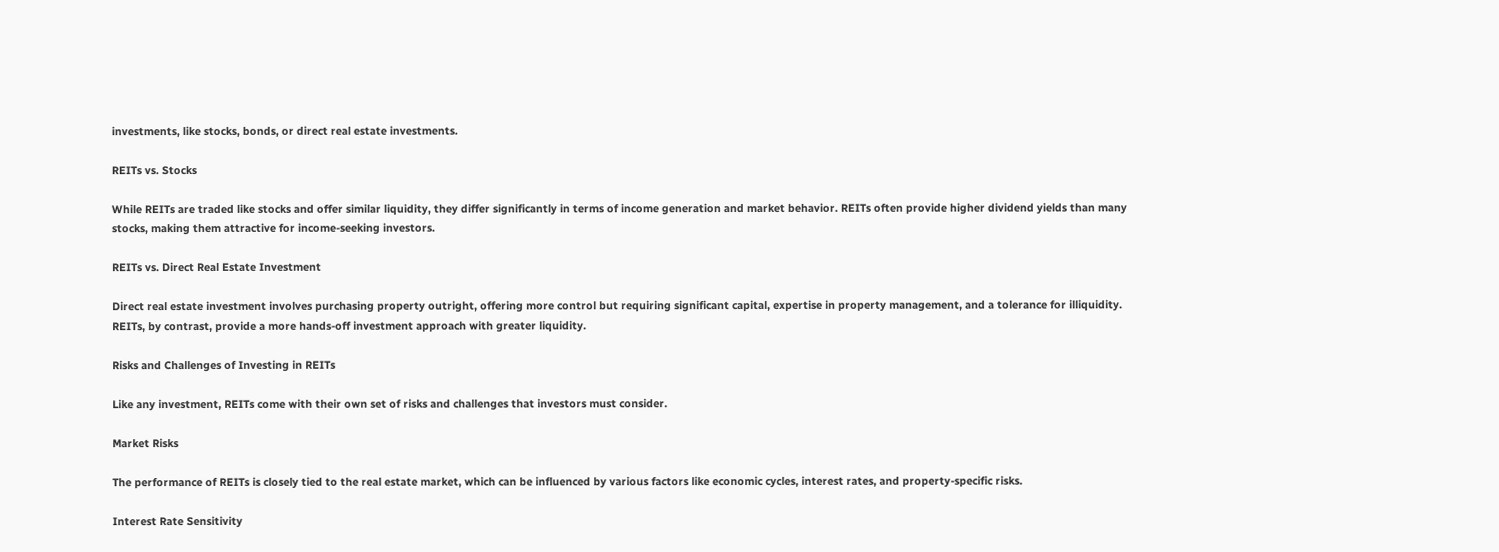investments, like stocks, bonds, or direct real estate investments.

REITs vs. Stocks

While REITs are traded like stocks and offer similar liquidity, they differ significantly in terms of income generation and market behavior. REITs often provide higher dividend yields than many stocks, making them attractive for income-seeking investors.

REITs vs. Direct Real Estate Investment

Direct real estate investment involves purchasing property outright, offering more control but requiring significant capital, expertise in property management, and a tolerance for illiquidity. REITs, by contrast, provide a more hands-off investment approach with greater liquidity.

Risks and Challenges of Investing in REITs

Like any investment, REITs come with their own set of risks and challenges that investors must consider.

Market Risks

The performance of REITs is closely tied to the real estate market, which can be influenced by various factors like economic cycles, interest rates, and property-specific risks.

Interest Rate Sensitivity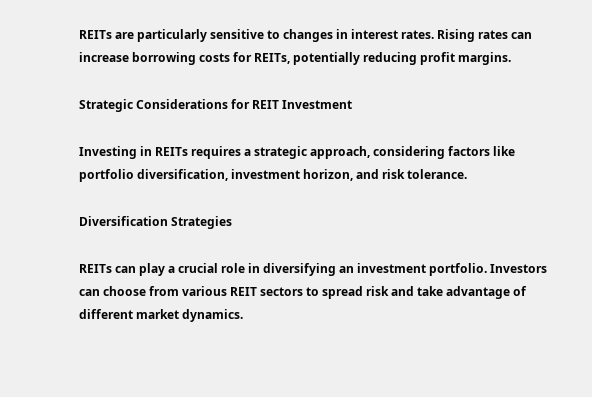REITs are particularly sensitive to changes in interest rates. Rising rates can increase borrowing costs for REITs, potentially reducing profit margins.

Strategic Considerations for REIT Investment

Investing in REITs requires a strategic approach, considering factors like portfolio diversification, investment horizon, and risk tolerance.

Diversification Strategies

REITs can play a crucial role in diversifying an investment portfolio. Investors can choose from various REIT sectors to spread risk and take advantage of different market dynamics.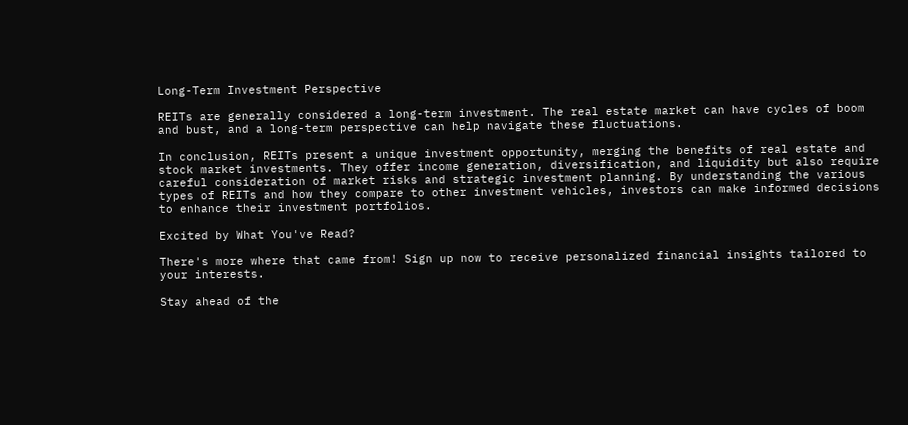Long-Term Investment Perspective

REITs are generally considered a long-term investment. The real estate market can have cycles of boom and bust, and a long-term perspective can help navigate these fluctuations.

In conclusion, REITs present a unique investment opportunity, merging the benefits of real estate and stock market investments. They offer income generation, diversification, and liquidity but also require careful consideration of market risks and strategic investment planning. By understanding the various types of REITs and how they compare to other investment vehicles, investors can make informed decisions to enhance their investment portfolios.

Excited by What You've Read?

There's more where that came from! Sign up now to receive personalized financial insights tailored to your interests.

Stay ahead of the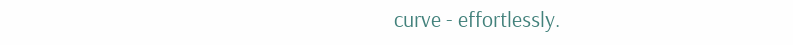curve - effortlessly.